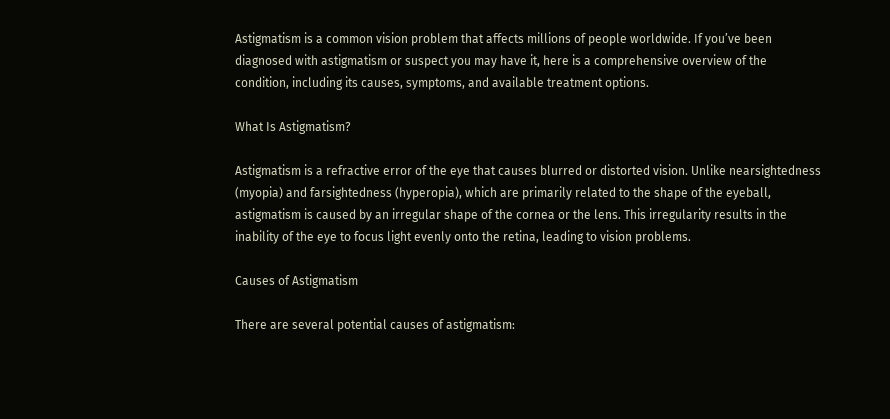Astigmatism is a common vision problem that affects millions of people worldwide. If you’ve been diagnosed with astigmatism or suspect you may have it, here is a comprehensive overview of the condition, including its causes, symptoms, and available treatment options.

What Is Astigmatism?

Astigmatism is a refractive error of the eye that causes blurred or distorted vision. Unlike nearsightedness (myopia) and farsightedness (hyperopia), which are primarily related to the shape of the eyeball, astigmatism is caused by an irregular shape of the cornea or the lens. This irregularity results in the inability of the eye to focus light evenly onto the retina, leading to vision problems.

Causes of Astigmatism

There are several potential causes of astigmatism: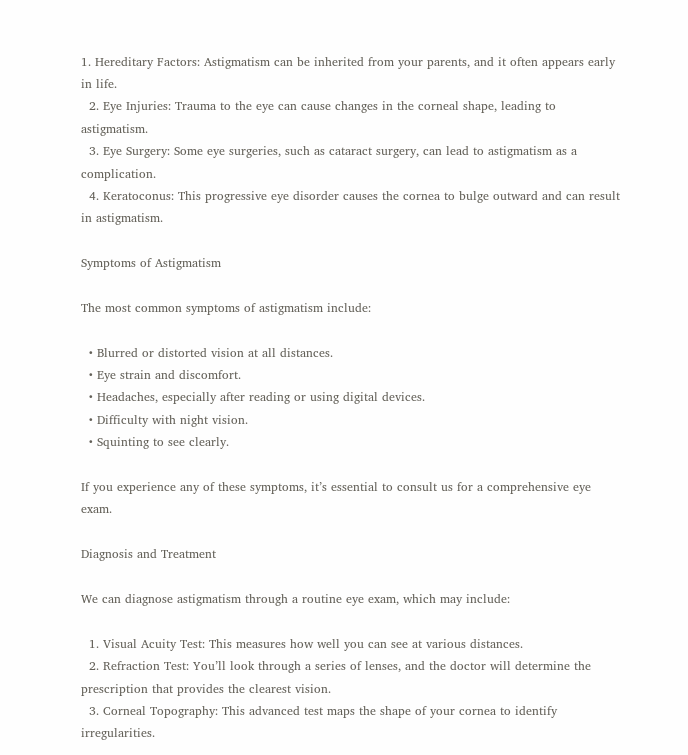1. Hereditary Factors: Astigmatism can be inherited from your parents, and it often appears early in life.
  2. Eye Injuries: Trauma to the eye can cause changes in the corneal shape, leading to astigmatism.
  3. Eye Surgery: Some eye surgeries, such as cataract surgery, can lead to astigmatism as a complication.
  4. Keratoconus: This progressive eye disorder causes the cornea to bulge outward and can result in astigmatism.

Symptoms of Astigmatism

The most common symptoms of astigmatism include:

  • Blurred or distorted vision at all distances.
  • Eye strain and discomfort.
  • Headaches, especially after reading or using digital devices.
  • Difficulty with night vision.
  • Squinting to see clearly.

If you experience any of these symptoms, it’s essential to consult us for a comprehensive eye exam.

Diagnosis and Treatment

We can diagnose astigmatism through a routine eye exam, which may include:

  1. Visual Acuity Test: This measures how well you can see at various distances.
  2. Refraction Test: You’ll look through a series of lenses, and the doctor will determine the prescription that provides the clearest vision.
  3. Corneal Topography: This advanced test maps the shape of your cornea to identify irregularities.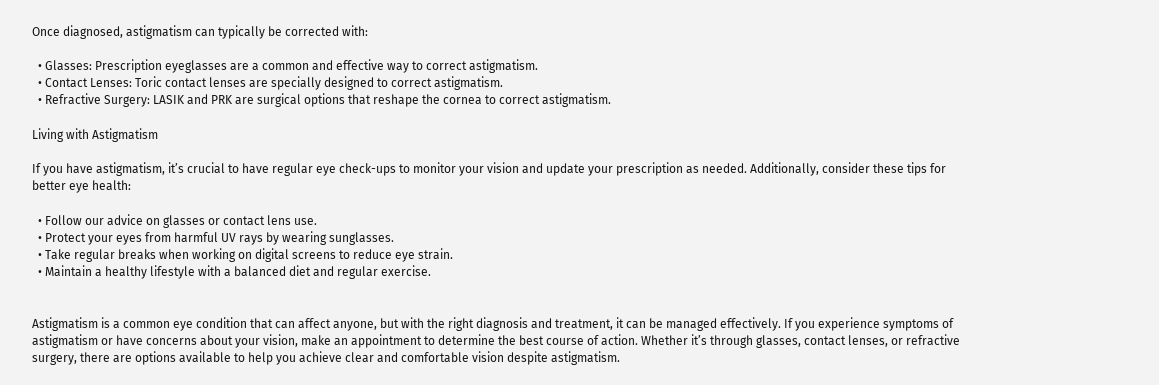Once diagnosed, astigmatism can typically be corrected with:

  • Glasses: Prescription eyeglasses are a common and effective way to correct astigmatism.
  • Contact Lenses: Toric contact lenses are specially designed to correct astigmatism.
  • Refractive Surgery: LASIK and PRK are surgical options that reshape the cornea to correct astigmatism.

Living with Astigmatism

If you have astigmatism, it’s crucial to have regular eye check-ups to monitor your vision and update your prescription as needed. Additionally, consider these tips for better eye health:

  • Follow our advice on glasses or contact lens use.
  • Protect your eyes from harmful UV rays by wearing sunglasses.
  • Take regular breaks when working on digital screens to reduce eye strain.
  • Maintain a healthy lifestyle with a balanced diet and regular exercise.


Astigmatism is a common eye condition that can affect anyone, but with the right diagnosis and treatment, it can be managed effectively. If you experience symptoms of astigmatism or have concerns about your vision, make an appointment to determine the best course of action. Whether it’s through glasses, contact lenses, or refractive surgery, there are options available to help you achieve clear and comfortable vision despite astigmatism.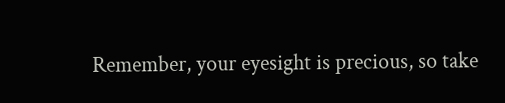Remember, your eyesight is precious, so take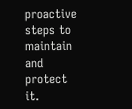proactive steps to maintain and protect it.